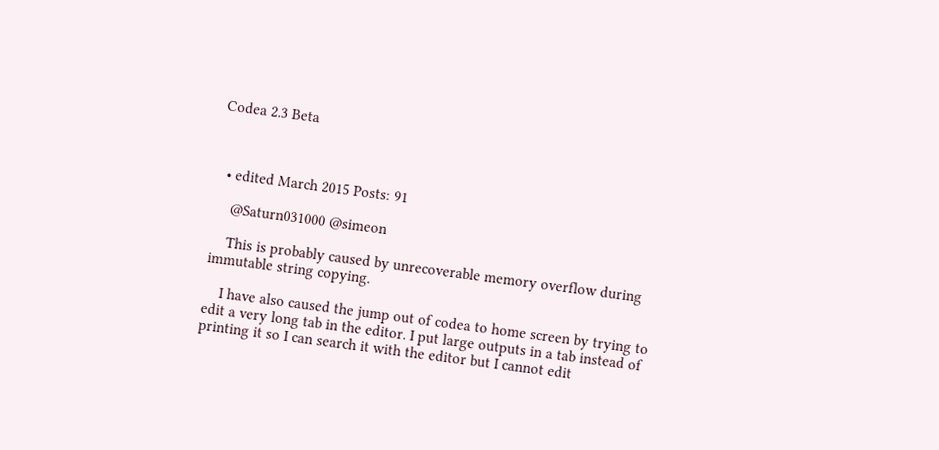Codea 2.3 Beta



  • edited March 2015 Posts: 91

    @Saturn031000 @simeon

    This is probably caused by unrecoverable memory overflow during immutable string copying.

    I have also caused the jump out of codea to home screen by trying to edit a very long tab in the editor. I put large outputs in a tab instead of printing it so I can search it with the editor but I cannot edit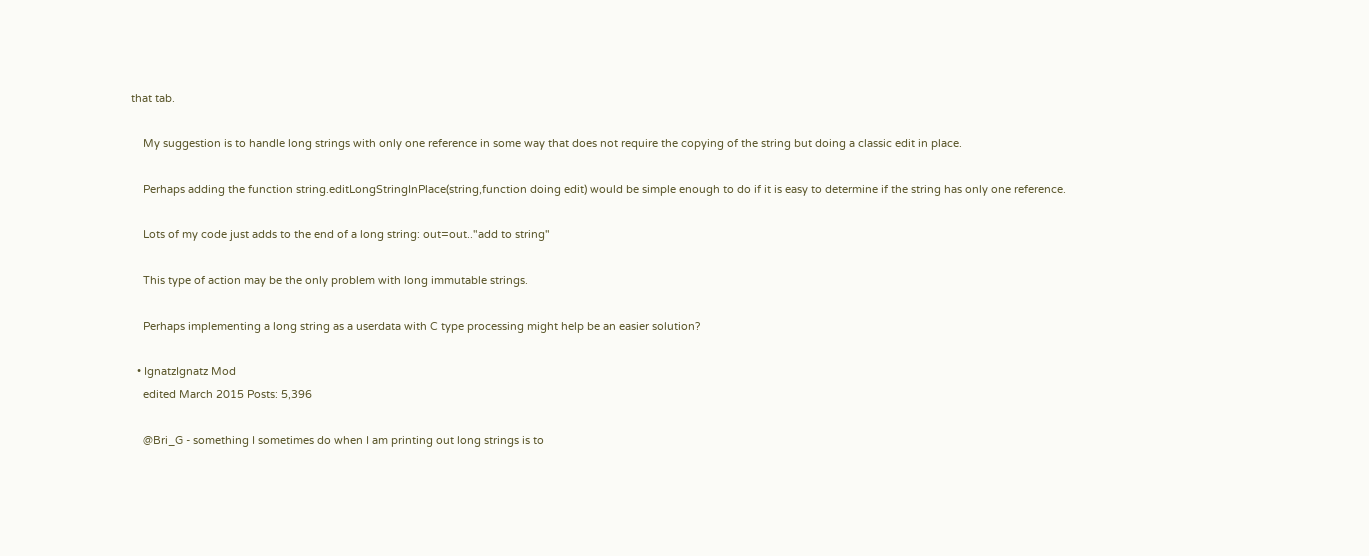that tab.

    My suggestion is to handle long strings with only one reference in some way that does not require the copying of the string but doing a classic edit in place.

    Perhaps adding the function string.editLongStringInPlace(string,function doing edit) would be simple enough to do if it is easy to determine if the string has only one reference.

    Lots of my code just adds to the end of a long string: out=out.."add to string"

    This type of action may be the only problem with long immutable strings.

    Perhaps implementing a long string as a userdata with C type processing might help be an easier solution?

  • IgnatzIgnatz Mod
    edited March 2015 Posts: 5,396

    @Bri_G - something I sometimes do when I am printing out long strings is to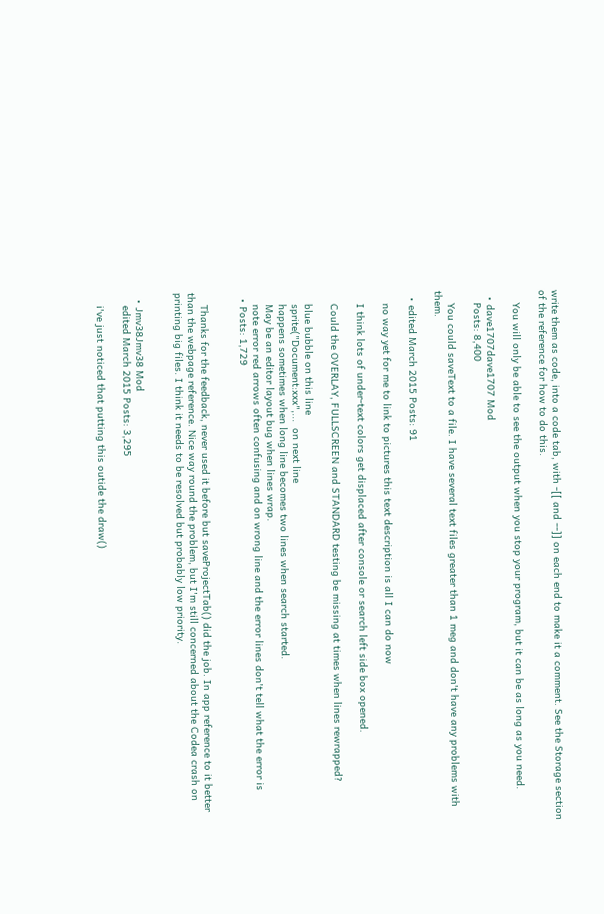write them as code, into a code tab, with -[[ and --]] on each end to make it a comment. See the Storage section of the reference for how to do this.

    You will only be able to see the output when you stop your program, but it can be as long as you need.

  • dave1707dave1707 Mod
    Posts: 8,400

    You could saveText to a file. I have several text files greater than 1 meg and don't have any problems with them.

  • edited March 2015 Posts: 91

    no way yet for me to link to pictures this text description is all I can do now

    I think lots of under-text colors get displaced after console or search left side box opened.

    Could the OVERLAY, FULLSCREEN and STANDARD testing be missing at times when lines rewrapped?

    blue bubble on this line
    sprite("Document:xxx",...  on next line
    happens sometimes when long line becomes two lines when search started.
    May be an editor layout bug when lines wrap.
    note error red arrows often confusing and on wrong line and the error lines don't tell what the error is
  • Posts: 1,729


    Thanks for the feedback, never used it before but saveProjectTab() did the job. In app reference to it better than the webpage reference. Nice way round the problem, but I'm still concerned about the Codea crash on printing big files. I think it needs to be resolved but probably low priority.


  • Jmv38Jmv38 Mod
    edited March 2015 Posts: 3,295

    i've just noticed that putting this outide the draw()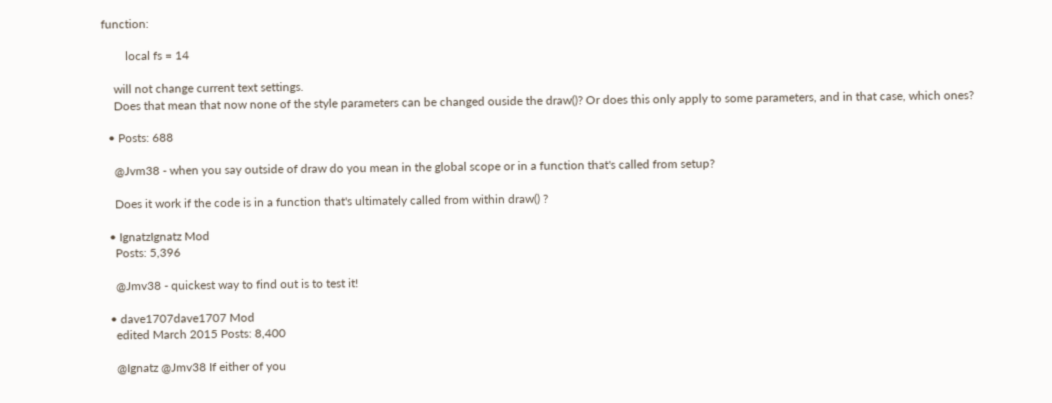function:

        local fs = 14

    will not change current text settings.
    Does that mean that now none of the style parameters can be changed ouside the draw()? Or does this only apply to some parameters, and in that case, which ones?

  • Posts: 688

    @Jvm38 - when you say outside of draw do you mean in the global scope or in a function that's called from setup?

    Does it work if the code is in a function that's ultimately called from within draw() ?

  • IgnatzIgnatz Mod
    Posts: 5,396

    @Jmv38 - quickest way to find out is to test it!

  • dave1707dave1707 Mod
    edited March 2015 Posts: 8,400

    @Ignatz @Jmv38 If either of you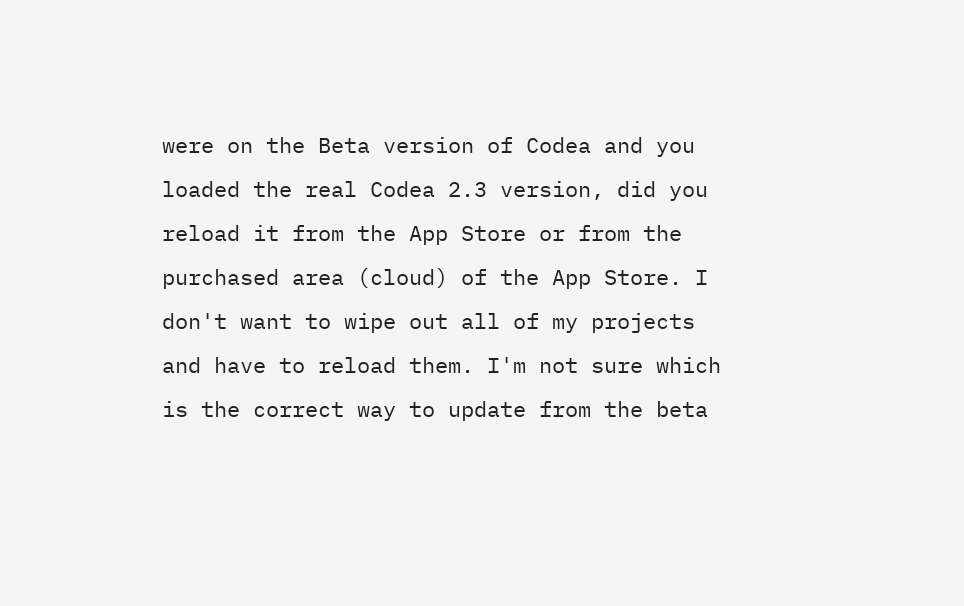were on the Beta version of Codea and you loaded the real Codea 2.3 version, did you reload it from the App Store or from the purchased area (cloud) of the App Store. I don't want to wipe out all of my projects and have to reload them. I'm not sure which is the correct way to update from the beta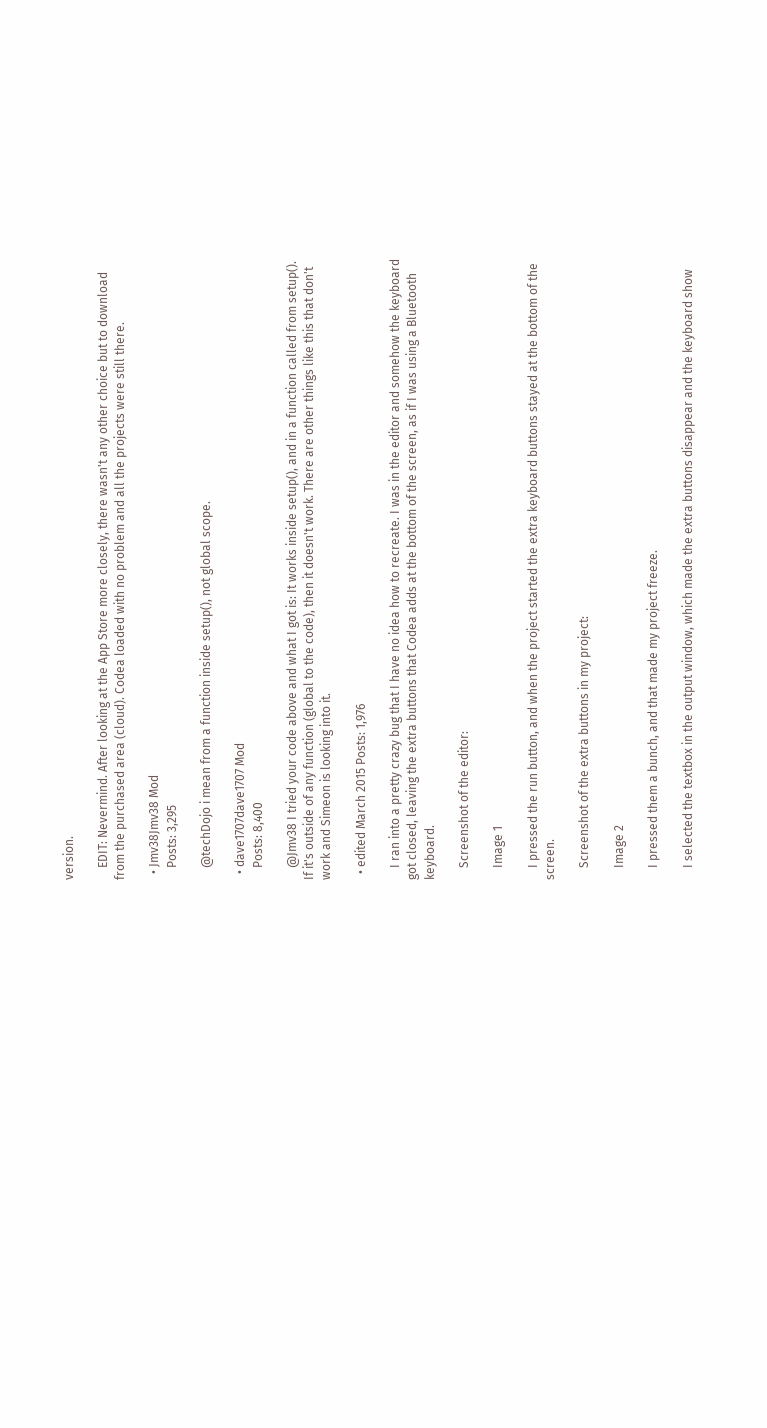version.

    EDIT: Nevermind. After looking at the App Store more closely, there wasn't any other choice but to download from the purchased area (cloud). Codea loaded with no problem and all the projects were still there.

  • Jmv38Jmv38 Mod
    Posts: 3,295

    @techDojo i mean from a function inside setup(), not global scope.

  • dave1707dave1707 Mod
    Posts: 8,400

    @Jmv38 I tried your code above and what I got is: It works inside setup(), and in a function called from setup(). If it's outside of any function (global to the code), then it doesn't work. There are other things like this that don't work and Simeon is looking into it.

  • edited March 2015 Posts: 1,976

    I ran into a pretty crazy bug that I have no idea how to recreate. I was in the editor and somehow the keyboard got closed, leaving the extra buttons that Codea adds at the bottom of the screen, as if I was using a Bluetooth keyboard.

    Screenshot of the editor:

    Image 1

    I pressed the run button, and when the project started the extra keyboard buttons stayed at the bottom of the screen.

    Screenshot of the extra buttons in my project:

    Image 2

    I pressed them a bunch, and that made my project freeze.

    I selected the textbox in the output window, which made the extra buttons disappear and the keyboard show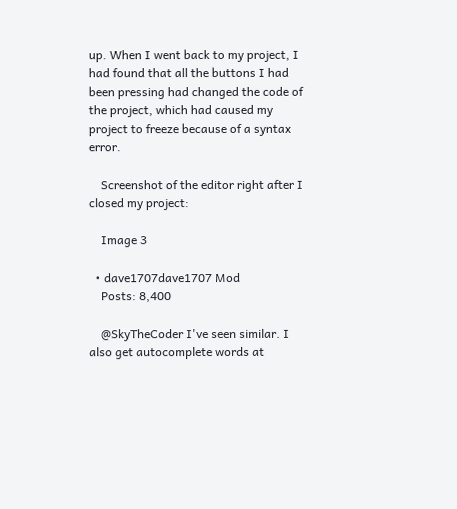up. When I went back to my project, I had found that all the buttons I had been pressing had changed the code of the project, which had caused my project to freeze because of a syntax error.

    Screenshot of the editor right after I closed my project:

    Image 3

  • dave1707dave1707 Mod
    Posts: 8,400

    @SkyTheCoder I've seen similar. I also get autocomplete words at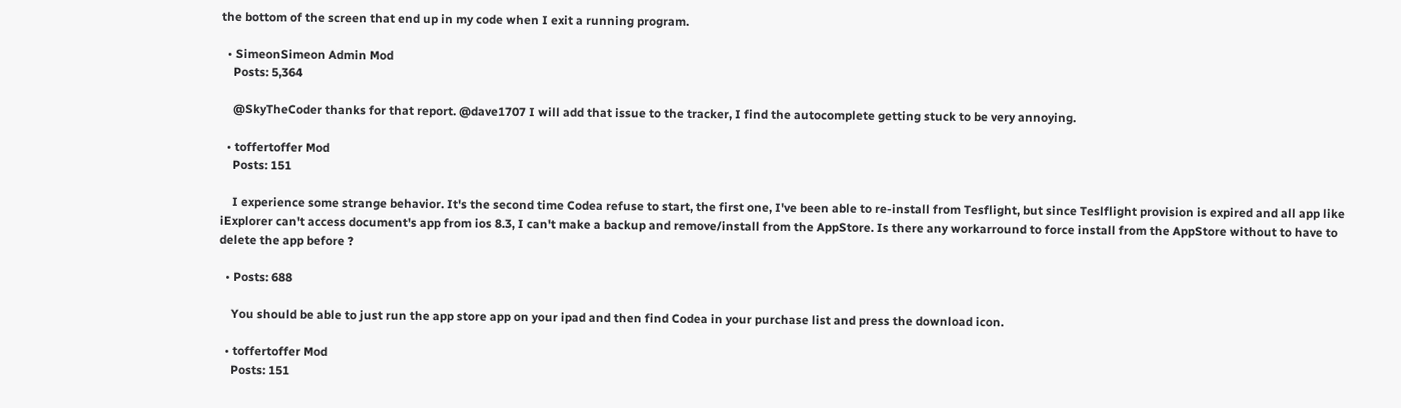the bottom of the screen that end up in my code when I exit a running program.

  • SimeonSimeon Admin Mod
    Posts: 5,364

    @SkyTheCoder thanks for that report. @dave1707 I will add that issue to the tracker, I find the autocomplete getting stuck to be very annoying.

  • toffertoffer Mod
    Posts: 151

    I experience some strange behavior. It's the second time Codea refuse to start, the first one, I've been able to re-install from Tesflight, but since Teslflight provision is expired and all app like iExplorer can't access document's app from ios 8.3, I can't make a backup and remove/install from the AppStore. Is there any workarround to force install from the AppStore without to have to delete the app before ?

  • Posts: 688

    You should be able to just run the app store app on your ipad and then find Codea in your purchase list and press the download icon.

  • toffertoffer Mod
    Posts: 151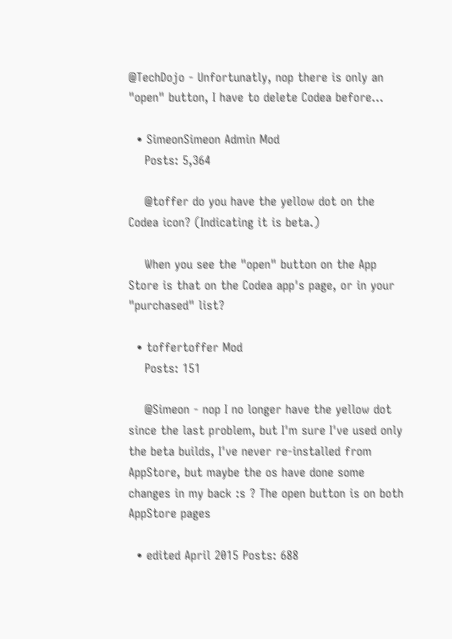@TechDojo - Unfortunatly, nop there is only an "open" button, I have to delete Codea before...

  • SimeonSimeon Admin Mod
    Posts: 5,364

    @toffer do you have the yellow dot on the Codea icon? (Indicating it is beta.)

    When you see the "open" button on the App Store is that on the Codea app's page, or in your "purchased" list?

  • toffertoffer Mod
    Posts: 151

    @Simeon - nop I no longer have the yellow dot since the last problem, but I'm sure I've used only the beta builds, I've never re-installed from AppStore, but maybe the os have done some changes in my back :s ? The open button is on both AppStore pages

  • edited April 2015 Posts: 688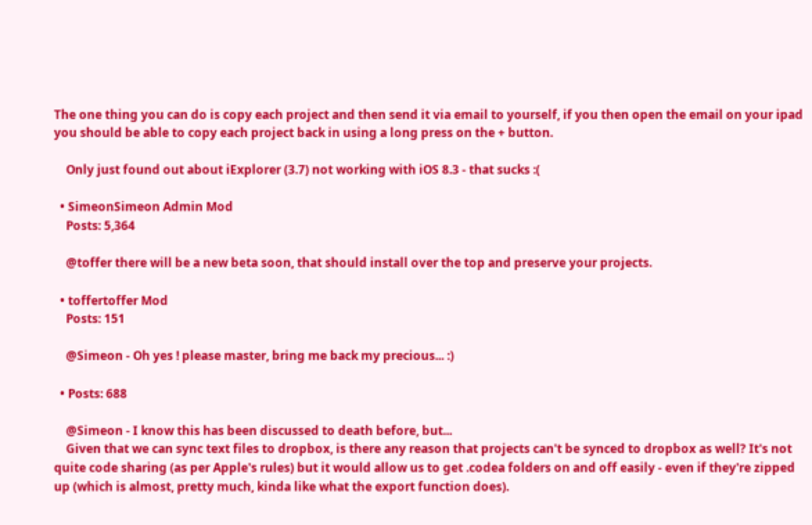The one thing you can do is copy each project and then send it via email to yourself, if you then open the email on your ipad you should be able to copy each project back in using a long press on the + button.

    Only just found out about iExplorer (3.7) not working with iOS 8.3 - that sucks :(

  • SimeonSimeon Admin Mod
    Posts: 5,364

    @toffer there will be a new beta soon, that should install over the top and preserve your projects.

  • toffertoffer Mod
    Posts: 151

    @Simeon - Oh yes ! please master, bring me back my precious... :)

  • Posts: 688

    @Simeon - I know this has been discussed to death before, but...
    Given that we can sync text files to dropbox, is there any reason that projects can't be synced to dropbox as well? It's not quite code sharing (as per Apple's rules) but it would allow us to get .codea folders on and off easily - even if they're zipped up (which is almost, pretty much, kinda like what the export function does).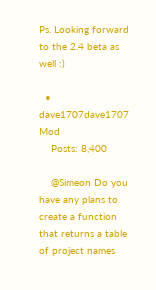Ps. Looking forward to the 2.4 beta as well :)

  • dave1707dave1707 Mod
    Posts: 8,400

    @Simeon Do you have any plans to create a function that returns a table of project names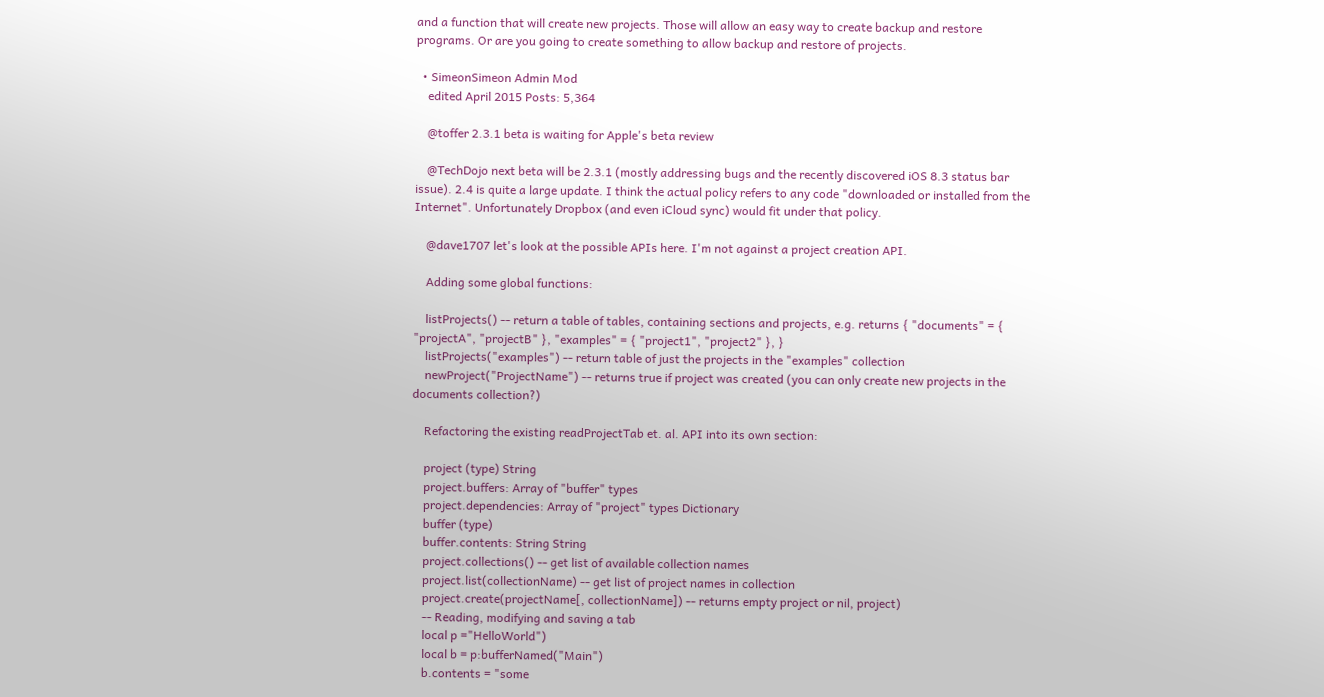and a function that will create new projects. Those will allow an easy way to create backup and restore programs. Or are you going to create something to allow backup and restore of projects.

  • SimeonSimeon Admin Mod
    edited April 2015 Posts: 5,364

    @toffer 2.3.1 beta is waiting for Apple's beta review

    @TechDojo next beta will be 2.3.1 (mostly addressing bugs and the recently discovered iOS 8.3 status bar issue). 2.4 is quite a large update. I think the actual policy refers to any code "downloaded or installed from the Internet". Unfortunately Dropbox (and even iCloud sync) would fit under that policy.

    @dave1707 let's look at the possible APIs here. I'm not against a project creation API.

    Adding some global functions:

    listProjects() -- return a table of tables, containing sections and projects, e.g. returns { "documents" = { "projectA", "projectB" }, "examples" = { "project1", "project2" }, }
    listProjects("examples") -- return table of just the projects in the "examples" collection
    newProject("ProjectName") -- returns true if project was created (you can only create new projects in the documents collection?)

    Refactoring the existing readProjectTab et. al. API into its own section:

    project (type) String
    project.buffers: Array of "buffer" types
    project.dependencies: Array of "project" types Dictionary
    buffer (type)
    buffer.contents: String String
    project.collections() -- get list of available collection names
    project.list(collectionName) -- get list of project names in collection
    project.create(projectName[, collectionName]) -- returns empty project or nil, project)
    -- Reading, modifying and saving a tab
    local p ="HelloWorld")
    local b = p:bufferNamed("Main")
    b.contents = "some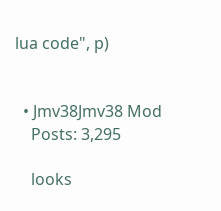lua code", p)


  • Jmv38Jmv38 Mod
    Posts: 3,295

    looks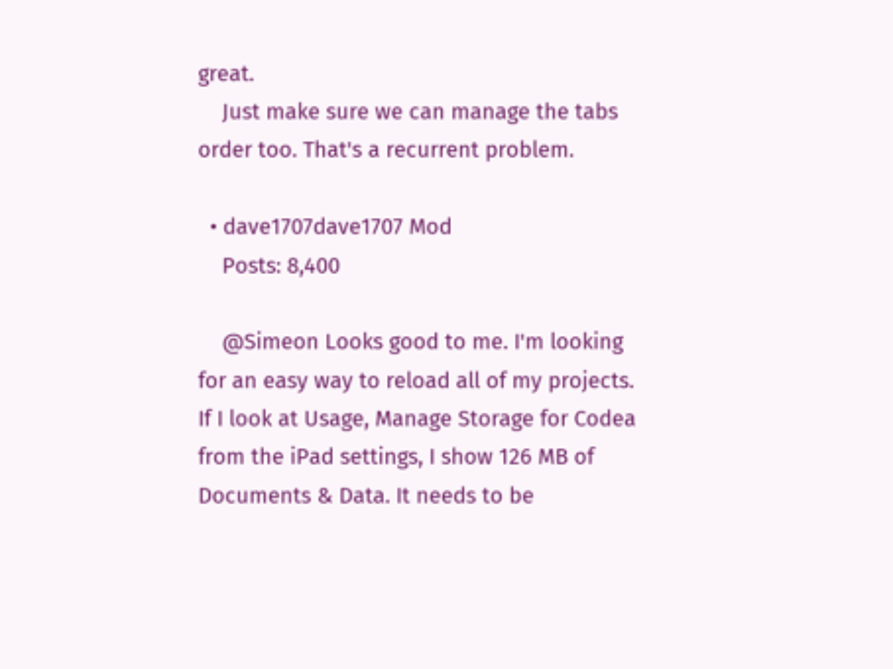great.
    Just make sure we can manage the tabs order too. That's a recurrent problem.

  • dave1707dave1707 Mod
    Posts: 8,400

    @Simeon Looks good to me. I'm looking for an easy way to reload all of my projects. If I look at Usage, Manage Storage for Codea from the iPad settings, I show 126 MB of Documents & Data. It needs to be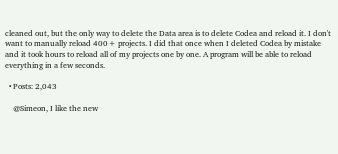cleaned out, but the only way to delete the Data area is to delete Codea and reload it. I don't want to manually reload 400+ projects. I did that once when I deleted Codea by mistake and it took hours to reload all of my projects one by one. A program will be able to reload everything in a few seconds.

  • Posts: 2,043

    @Simeon, I like the new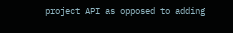project API as opposed to adding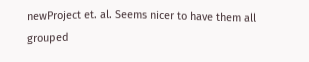newProject et. al. Seems nicer to have them all grouped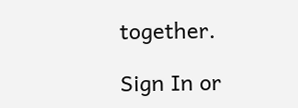together.

Sign In or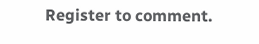Register to comment.